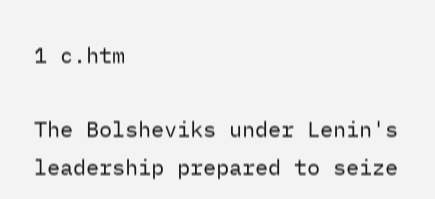1 c.htm

The Bolsheviks under Lenin's leadership prepared to seize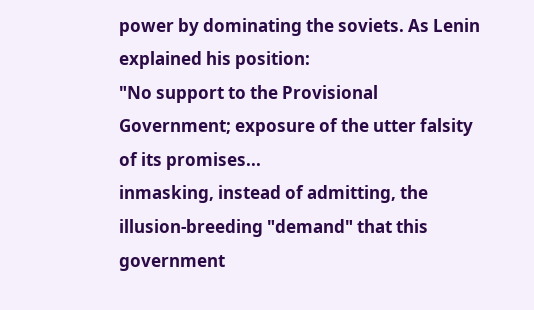power by dominating the soviets. As Lenin explained his position:
"No support to the Provisional Government; exposure of the utter falsity of its promises...
inmasking, instead of admitting, the illusion-breeding "demand" that this government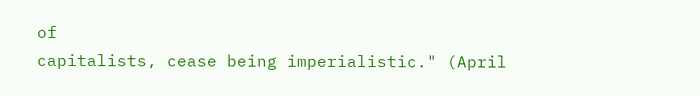of
capitalists, cease being imperialistic." (April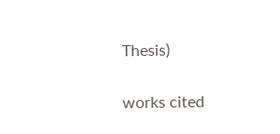Thesis)

works cited